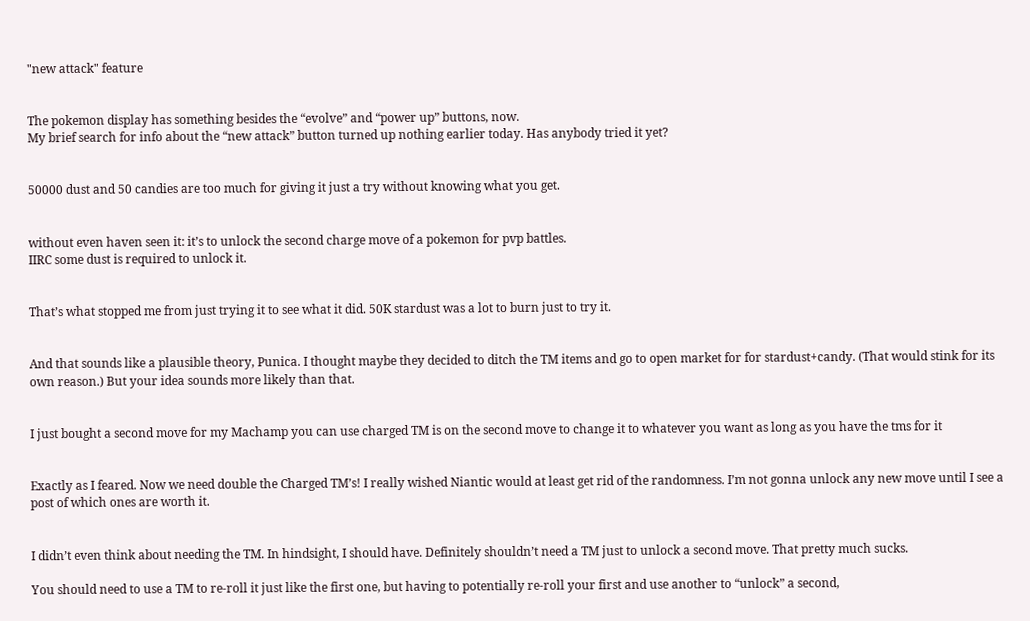"new attack" feature


The pokemon display has something besides the “evolve” and “power up” buttons, now.
My brief search for info about the “new attack” button turned up nothing earlier today. Has anybody tried it yet?


50000 dust and 50 candies are too much for giving it just a try without knowing what you get.


without even haven seen it: it’s to unlock the second charge move of a pokemon for pvp battles.
IIRC some dust is required to unlock it.


That’s what stopped me from just trying it to see what it did. 50K stardust was a lot to burn just to try it.


And that sounds like a plausible theory, Punica. I thought maybe they decided to ditch the TM items and go to open market for for stardust+candy. (That would stink for its own reason.) But your idea sounds more likely than that.


I just bought a second move for my Machamp you can use charged TM is on the second move to change it to whatever you want as long as you have the tms for it


Exactly as I feared. Now we need double the Charged TM’s! I really wished Niantic would at least get rid of the randomness. I’m not gonna unlock any new move until I see a post of which ones are worth it.


I didn’t even think about needing the TM. In hindsight, I should have. Definitely shouldn’t need a TM just to unlock a second move. That pretty much sucks.

You should need to use a TM to re-roll it just like the first one, but having to potentially re-roll your first and use another to “unlock” a second,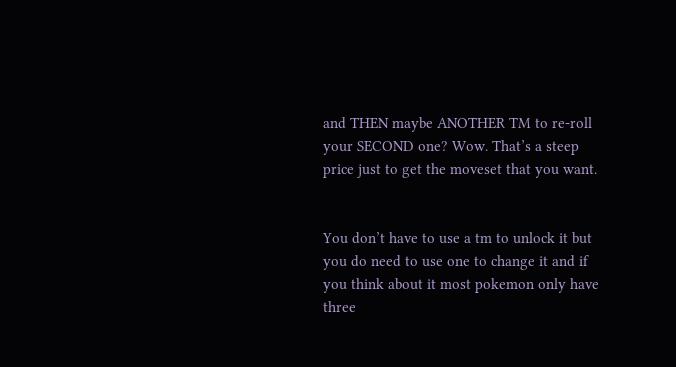and THEN maybe ANOTHER TM to re-roll your SECOND one? Wow. That’s a steep price just to get the moveset that you want.


You don’t have to use a tm to unlock it but you do need to use one to change it and if you think about it most pokemon only have three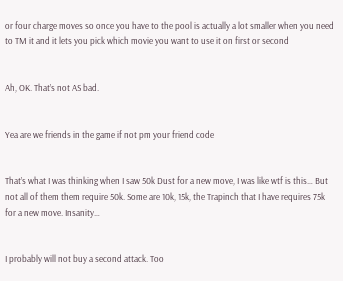or four charge moves so once you have to the pool is actually a lot smaller when you need to TM it and it lets you pick which movie you want to use it on first or second


Ah, OK. That’s not AS bad.


Yea are we friends in the game if not pm your friend code


That’s what I was thinking when I saw 50k Dust for a new move, I was like wtf is this… But not all of them them require 50k. Some are 10k, 15k, the Trapinch that I have requires 75k for a new move. Insanity…


I probably will not buy a second attack. Too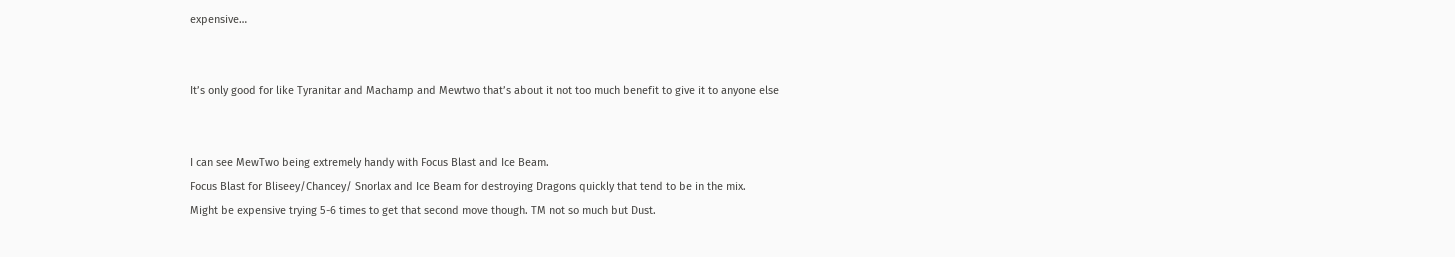expensive…


It’s only good for like Tyranitar and Machamp and Mewtwo that’s about it not too much benefit to give it to anyone else


I can see MewTwo being extremely handy with Focus Blast and Ice Beam.
Focus Blast for Bliseey/Chancey/ Snorlax and Ice Beam for destroying Dragons quickly that tend to be in the mix.
Might be expensive trying 5-6 times to get that second move though. TM not so much but Dust.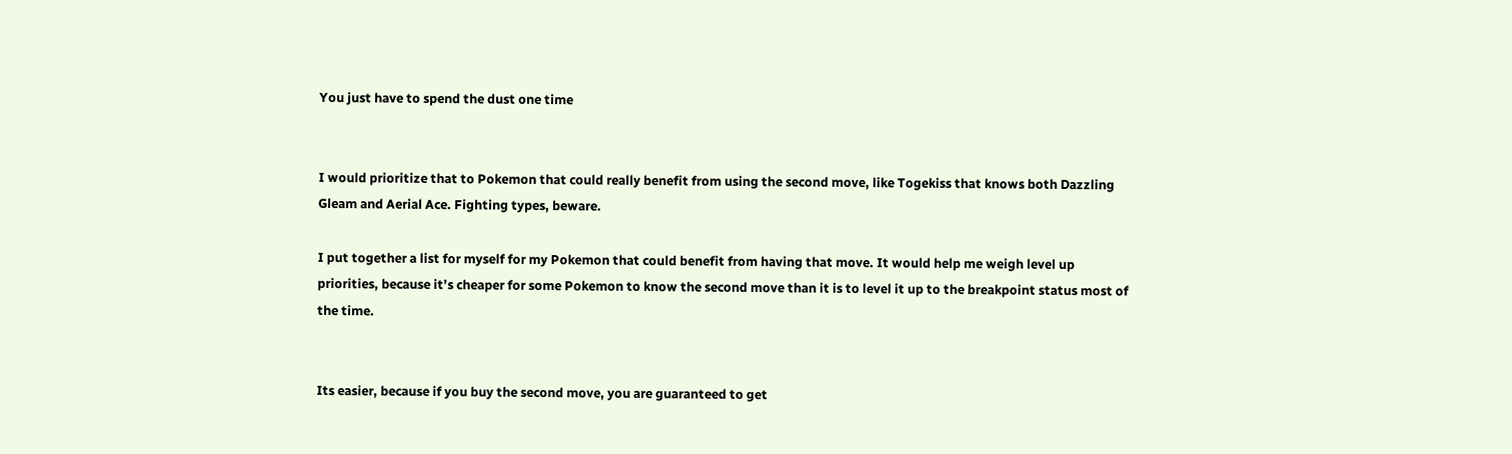You just have to spend the dust one time


I would prioritize that to Pokemon that could really benefit from using the second move, like Togekiss that knows both Dazzling Gleam and Aerial Ace. Fighting types, beware.

I put together a list for myself for my Pokemon that could benefit from having that move. It would help me weigh level up priorities, because it’s cheaper for some Pokemon to know the second move than it is to level it up to the breakpoint status most of the time.


Its easier, because if you buy the second move, you are guaranteed to get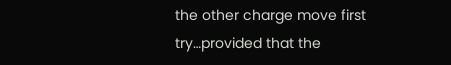the other charge move first try…provided that the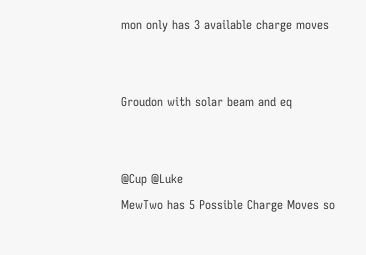mon only has 3 available charge moves


Groudon with solar beam and eq


@Cup @Luke
MewTwo has 5 Possible Charge Moves so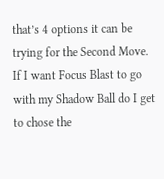that’s 4 options it can be trying for the Second Move.
If I want Focus Blast to go with my Shadow Ball do I get to chose the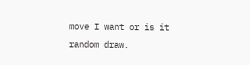move I want or is it random draw.